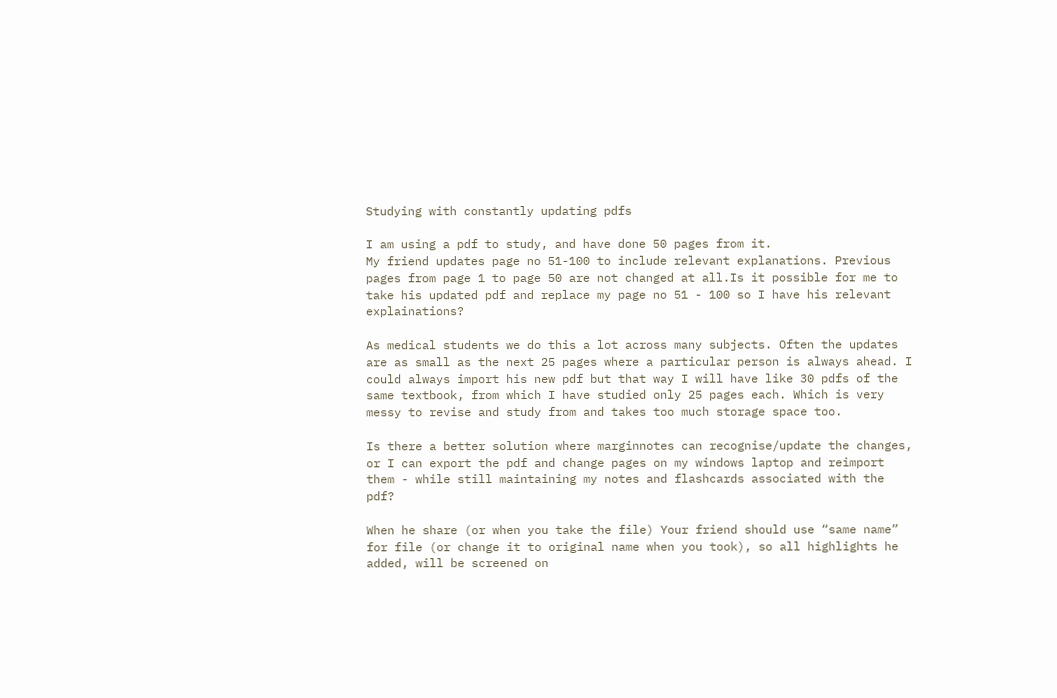Studying with constantly updating pdfs

I am using a pdf to study, and have done 50 pages from it.
My friend updates page no 51-100 to include relevant explanations. Previous pages from page 1 to page 50 are not changed at all.Is it possible for me to take his updated pdf and replace my page no 51 - 100 so I have his relevant explainations?

As medical students we do this a lot across many subjects. Often the updates are as small as the next 25 pages where a particular person is always ahead. I could always import his new pdf but that way I will have like 30 pdfs of the same textbook, from which I have studied only 25 pages each. Which is very messy to revise and study from and takes too much storage space too.

Is there a better solution where marginnotes can recognise/update the changes, or I can export the pdf and change pages on my windows laptop and reimport them - while still maintaining my notes and flashcards associated with the pdf?

When he share (or when you take the file) Your friend should use “same name” for file (or change it to original name when you took), so all highlights he added, will be screened on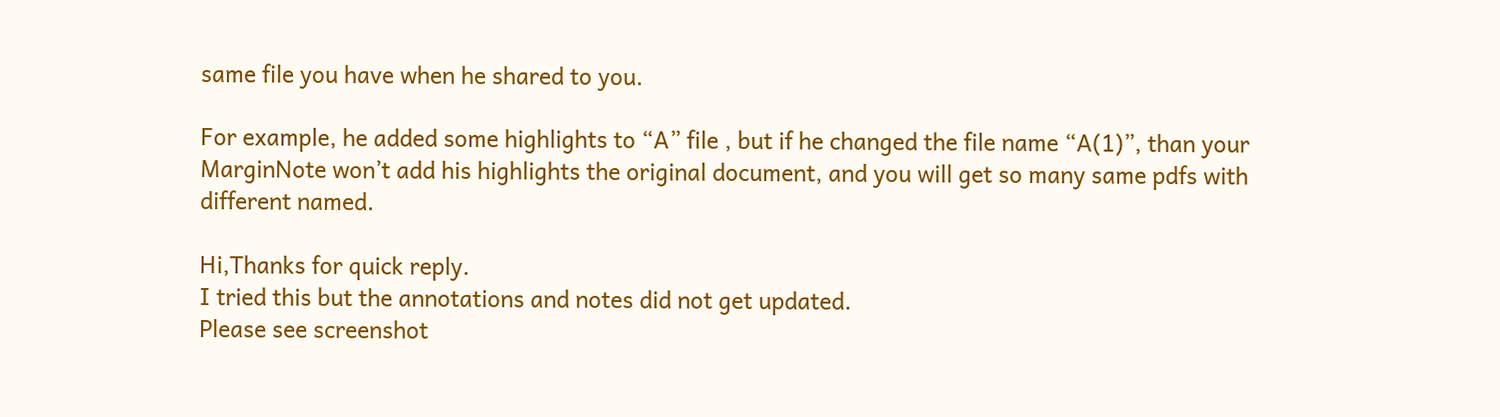same file you have when he shared to you.

For example, he added some highlights to “A” file , but if he changed the file name “A(1)”, than your MarginNote won’t add his highlights the original document, and you will get so many same pdfs with different named.

Hi,Thanks for quick reply.
I tried this but the annotations and notes did not get updated.
Please see screenshot